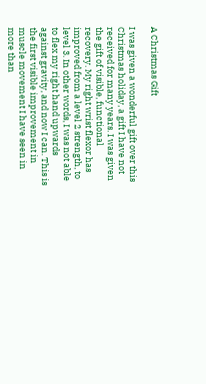A Christmas Gift

I was given a wonderful gift over this Christmas holiday, a gift I have not received for many years. I was given the gift of visible, functional recovery. My right wrist flexor has improved from a level 2 strength, to level 3. In other words, I was not able to flex my right hand upwards against gravity, and now I can. This is the first visible improvement in muscle movement I have seen in more than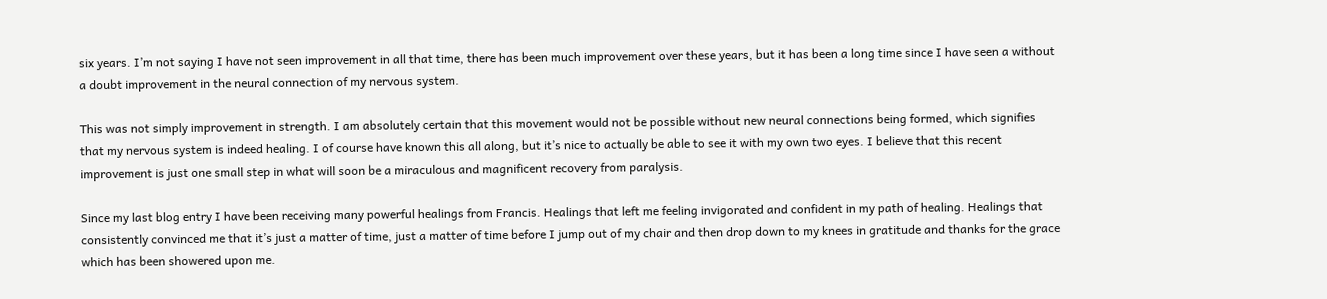six years. I’m not saying I have not seen improvement in all that time, there has been much improvement over these years, but it has been a long time since I have seen a without a doubt improvement in the neural connection of my nervous system.

This was not simply improvement in strength. I am absolutely certain that this movement would not be possible without new neural connections being formed, which signifies that my nervous system is indeed healing. I of course have known this all along, but it’s nice to actually be able to see it with my own two eyes. I believe that this recent improvement is just one small step in what will soon be a miraculous and magnificent recovery from paralysis.

Since my last blog entry I have been receiving many powerful healings from Francis. Healings that left me feeling invigorated and confident in my path of healing. Healings that consistently convinced me that it’s just a matter of time, just a matter of time before I jump out of my chair and then drop down to my knees in gratitude and thanks for the grace which has been showered upon me.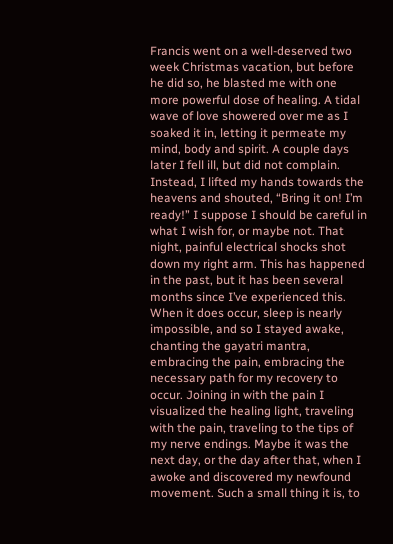Francis went on a well-deserved two week Christmas vacation, but before he did so, he blasted me with one more powerful dose of healing. A tidal wave of love showered over me as I soaked it in, letting it permeate my mind, body and spirit. A couple days later I fell ill, but did not complain. Instead, I lifted my hands towards the heavens and shouted, “Bring it on! I’m ready!” I suppose I should be careful in what I wish for, or maybe not. That night, painful electrical shocks shot down my right arm. This has happened in the past, but it has been several months since I’ve experienced this. When it does occur, sleep is nearly impossible, and so I stayed awake, chanting the gayatri mantra, embracing the pain, embracing the necessary path for my recovery to occur. Joining in with the pain I visualized the healing light, traveling with the pain, traveling to the tips of my nerve endings. Maybe it was the next day, or the day after that, when I awoke and discovered my newfound movement. Such a small thing it is, to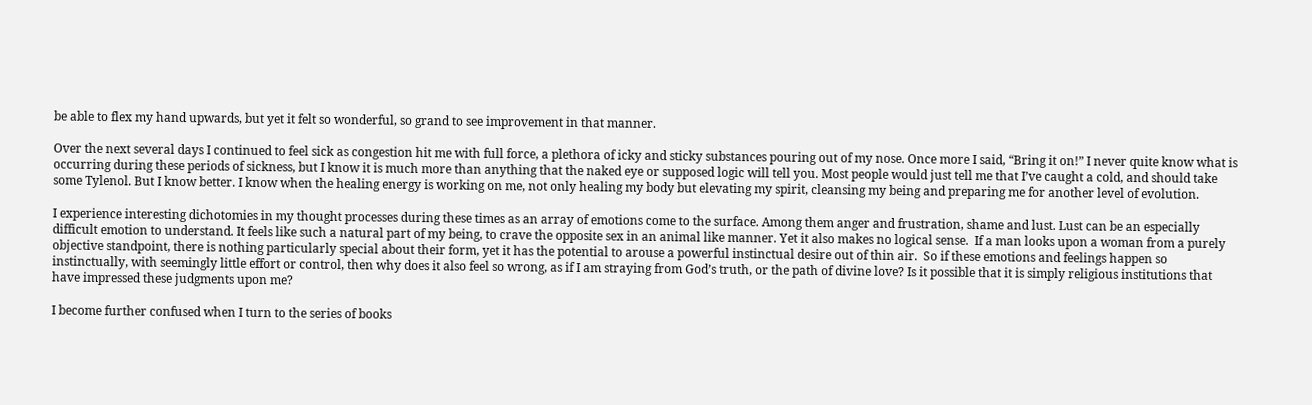be able to flex my hand upwards, but yet it felt so wonderful, so grand to see improvement in that manner.

Over the next several days I continued to feel sick as congestion hit me with full force, a plethora of icky and sticky substances pouring out of my nose. Once more I said, “Bring it on!” I never quite know what is occurring during these periods of sickness, but I know it is much more than anything that the naked eye or supposed logic will tell you. Most people would just tell me that I’ve caught a cold, and should take some Tylenol. But I know better. I know when the healing energy is working on me, not only healing my body but elevating my spirit, cleansing my being and preparing me for another level of evolution.

I experience interesting dichotomies in my thought processes during these times as an array of emotions come to the surface. Among them anger and frustration, shame and lust. Lust can be an especially difficult emotion to understand. It feels like such a natural part of my being, to crave the opposite sex in an animal like manner. Yet it also makes no logical sense.  If a man looks upon a woman from a purely objective standpoint, there is nothing particularly special about their form, yet it has the potential to arouse a powerful instinctual desire out of thin air.  So if these emotions and feelings happen so instinctually, with seemingly little effort or control, then why does it also feel so wrong, as if I am straying from God’s truth, or the path of divine love? Is it possible that it is simply religious institutions that have impressed these judgments upon me?

I become further confused when I turn to the series of books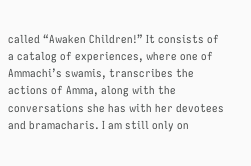called “Awaken Children!” It consists of a catalog of experiences, where one of Ammachi’s swamis, transcribes the actions of Amma, along with the conversations she has with her devotees and bramacharis. I am still only on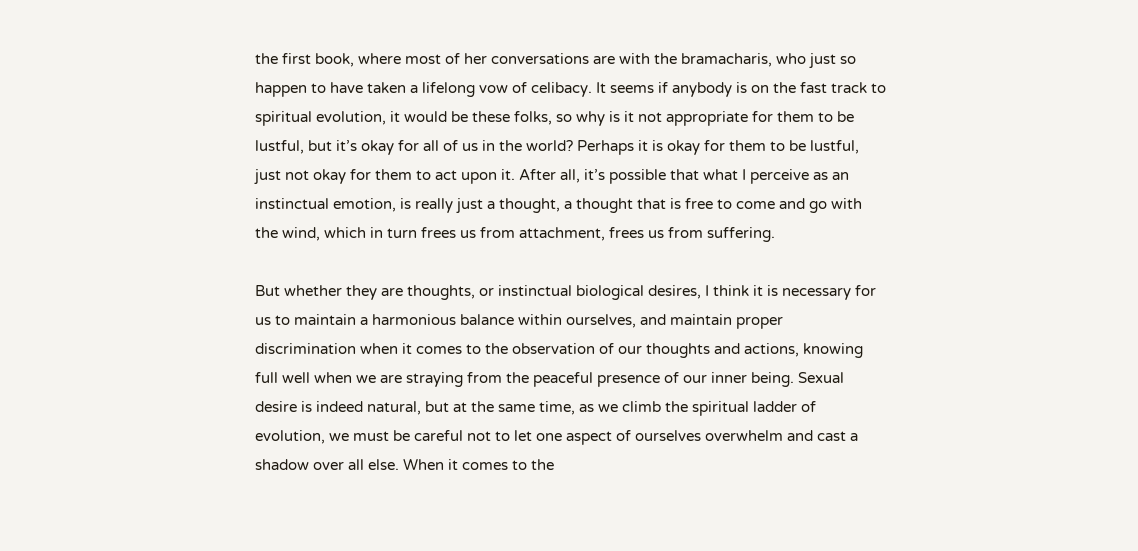the first book, where most of her conversations are with the bramacharis, who just so happen to have taken a lifelong vow of celibacy. It seems if anybody is on the fast track to spiritual evolution, it would be these folks, so why is it not appropriate for them to be lustful, but it’s okay for all of us in the world? Perhaps it is okay for them to be lustful, just not okay for them to act upon it. After all, it’s possible that what I perceive as an instinctual emotion, is really just a thought, a thought that is free to come and go with the wind, which in turn frees us from attachment, frees us from suffering.

But whether they are thoughts, or instinctual biological desires, I think it is necessary for us to maintain a harmonious balance within ourselves, and maintain proper discrimination when it comes to the observation of our thoughts and actions, knowing full well when we are straying from the peaceful presence of our inner being. Sexual desire is indeed natural, but at the same time, as we climb the spiritual ladder of evolution, we must be careful not to let one aspect of ourselves overwhelm and cast a shadow over all else. When it comes to the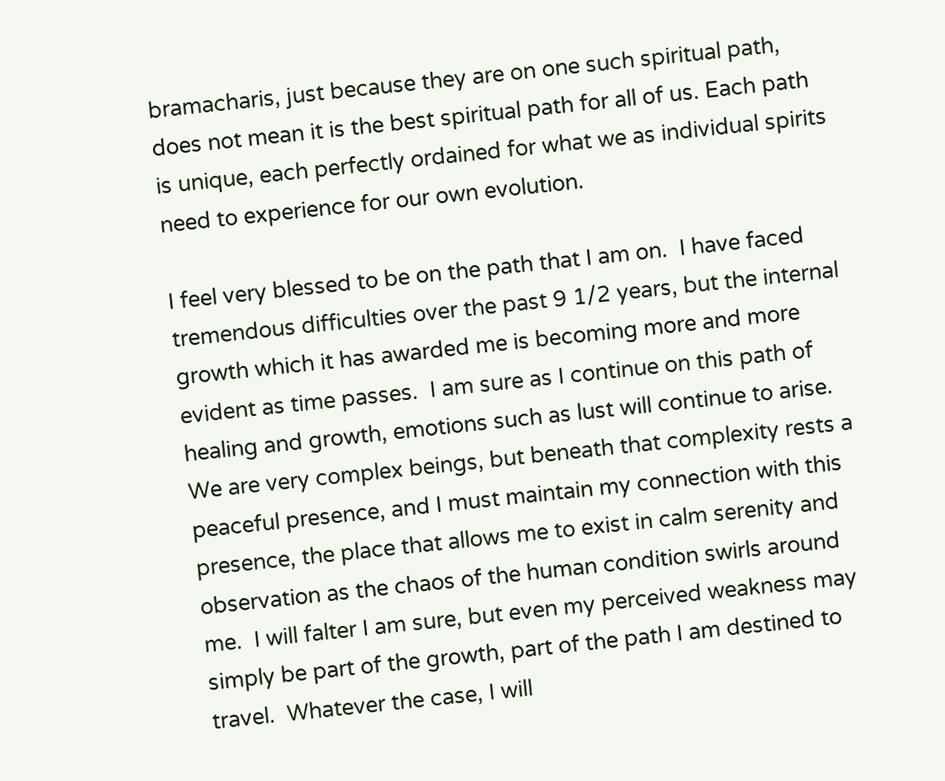bramacharis, just because they are on one such spiritual path, does not mean it is the best spiritual path for all of us. Each path is unique, each perfectly ordained for what we as individual spirits need to experience for our own evolution.

I feel very blessed to be on the path that I am on.  I have faced tremendous difficulties over the past 9 1/2 years, but the internal growth which it has awarded me is becoming more and more evident as time passes.  I am sure as I continue on this path of healing and growth, emotions such as lust will continue to arise.  We are very complex beings, but beneath that complexity rests a peaceful presence, and I must maintain my connection with this presence, the place that allows me to exist in calm serenity and observation as the chaos of the human condition swirls around me.  I will falter I am sure, but even my perceived weakness may simply be part of the growth, part of the path I am destined to travel.  Whatever the case, I will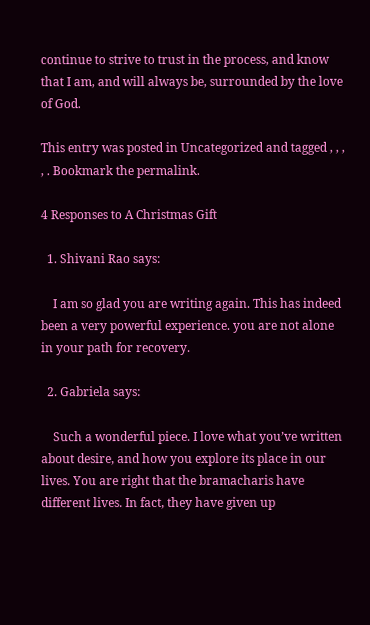continue to strive to trust in the process, and know that I am, and will always be, surrounded by the love of God.

This entry was posted in Uncategorized and tagged , , , , . Bookmark the permalink.

4 Responses to A Christmas Gift

  1. Shivani Rao says:

    I am so glad you are writing again. This has indeed been a very powerful experience. you are not alone in your path for recovery.

  2. Gabriela says:

    Such a wonderful piece. I love what you’ve written about desire, and how you explore its place in our lives. You are right that the bramacharis have different lives. In fact, they have given up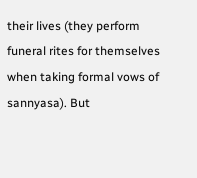their lives (they perform funeral rites for themselves when taking formal vows of sannyasa). But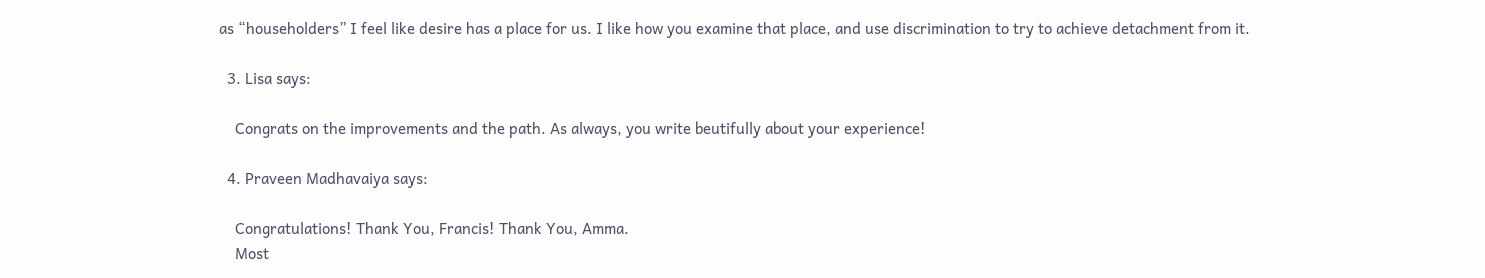as “householders” I feel like desire has a place for us. I like how you examine that place, and use discrimination to try to achieve detachment from it.

  3. Lisa says:

    Congrats on the improvements and the path. As always, you write beutifully about your experience!

  4. Praveen Madhavaiya says:

    Congratulations! Thank You, Francis! Thank You, Amma.
    Most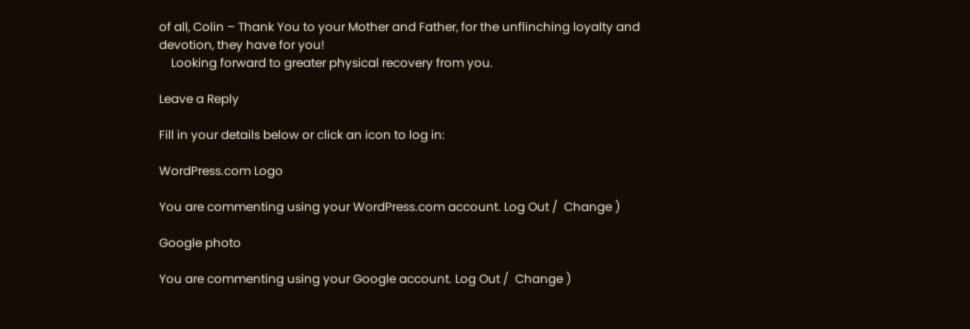of all, Colin – Thank You to your Mother and Father, for the unflinching loyalty and devotion, they have for you!
    Looking forward to greater physical recovery from you.

Leave a Reply

Fill in your details below or click an icon to log in:

WordPress.com Logo

You are commenting using your WordPress.com account. Log Out /  Change )

Google photo

You are commenting using your Google account. Log Out /  Change )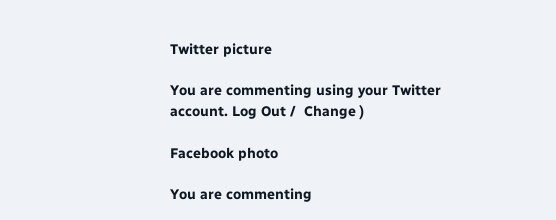Twitter picture

You are commenting using your Twitter account. Log Out /  Change )

Facebook photo

You are commenting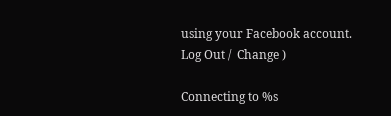using your Facebook account. Log Out /  Change )

Connecting to %s